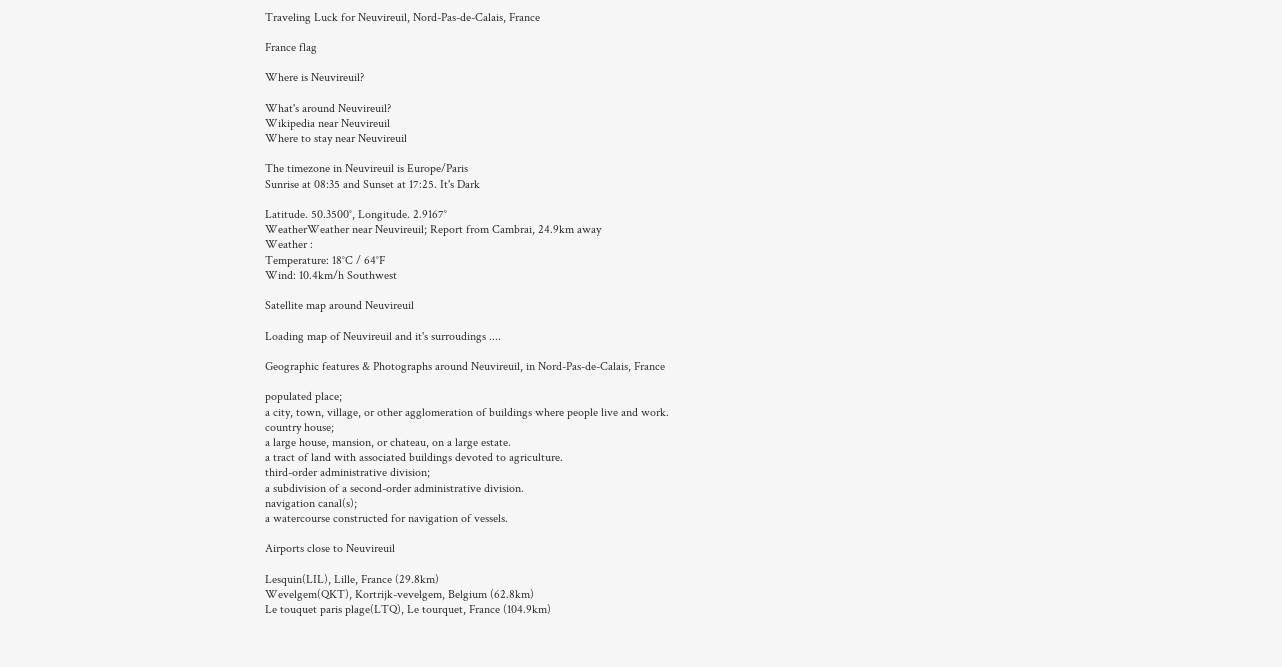Traveling Luck for Neuvireuil, Nord-Pas-de-Calais, France

France flag

Where is Neuvireuil?

What's around Neuvireuil?
Wikipedia near Neuvireuil
Where to stay near Neuvireuil

The timezone in Neuvireuil is Europe/Paris
Sunrise at 08:35 and Sunset at 17:25. It's Dark

Latitude. 50.3500°, Longitude. 2.9167°
WeatherWeather near Neuvireuil; Report from Cambrai, 24.9km away
Weather :
Temperature: 18°C / 64°F
Wind: 10.4km/h Southwest

Satellite map around Neuvireuil

Loading map of Neuvireuil and it's surroudings ....

Geographic features & Photographs around Neuvireuil, in Nord-Pas-de-Calais, France

populated place;
a city, town, village, or other agglomeration of buildings where people live and work.
country house;
a large house, mansion, or chateau, on a large estate.
a tract of land with associated buildings devoted to agriculture.
third-order administrative division;
a subdivision of a second-order administrative division.
navigation canal(s);
a watercourse constructed for navigation of vessels.

Airports close to Neuvireuil

Lesquin(LIL), Lille, France (29.8km)
Wevelgem(QKT), Kortrijk-vevelgem, Belgium (62.8km)
Le touquet paris plage(LTQ), Le tourquet, France (104.9km)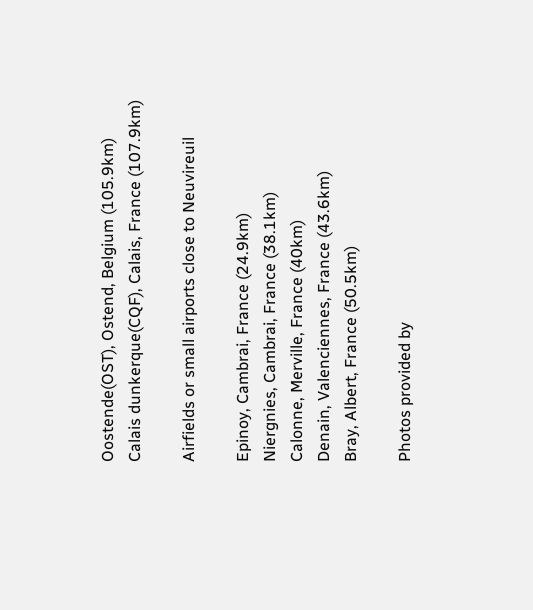Oostende(OST), Ostend, Belgium (105.9km)
Calais dunkerque(CQF), Calais, France (107.9km)

Airfields or small airports close to Neuvireuil

Epinoy, Cambrai, France (24.9km)
Niergnies, Cambrai, France (38.1km)
Calonne, Merville, France (40km)
Denain, Valenciennes, France (43.6km)
Bray, Albert, France (50.5km)

Photos provided by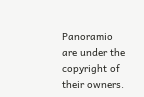Panoramio are under the copyright of their owners.